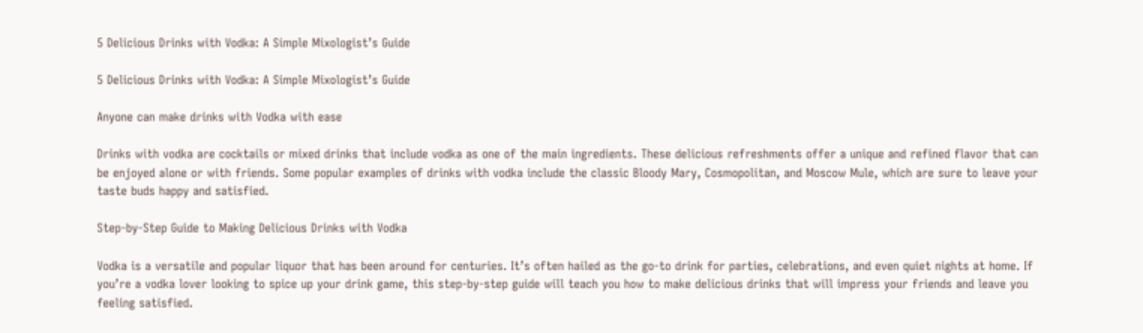5 Delicious Drinks with Vodka: A Simple Mixologist’s Guide

5 Delicious Drinks with Vodka: A Simple Mixologist’s Guide

Anyone can make drinks with Vodka with ease

Drinks with vodka are cocktails or mixed drinks that include vodka as one of the main ingredients. These delicious refreshments offer a unique and refined flavor that can be enjoyed alone or with friends. Some popular examples of drinks with vodka include the classic Bloody Mary, Cosmopolitan, and Moscow Mule, which are sure to leave your taste buds happy and satisfied.

Step-by-Step Guide to Making Delicious Drinks with Vodka

Vodka is a versatile and popular liquor that has been around for centuries. It’s often hailed as the go-to drink for parties, celebrations, and even quiet nights at home. If you’re a vodka lover looking to spice up your drink game, this step-by-step guide will teach you how to make delicious drinks that will impress your friends and leave you feeling satisfied.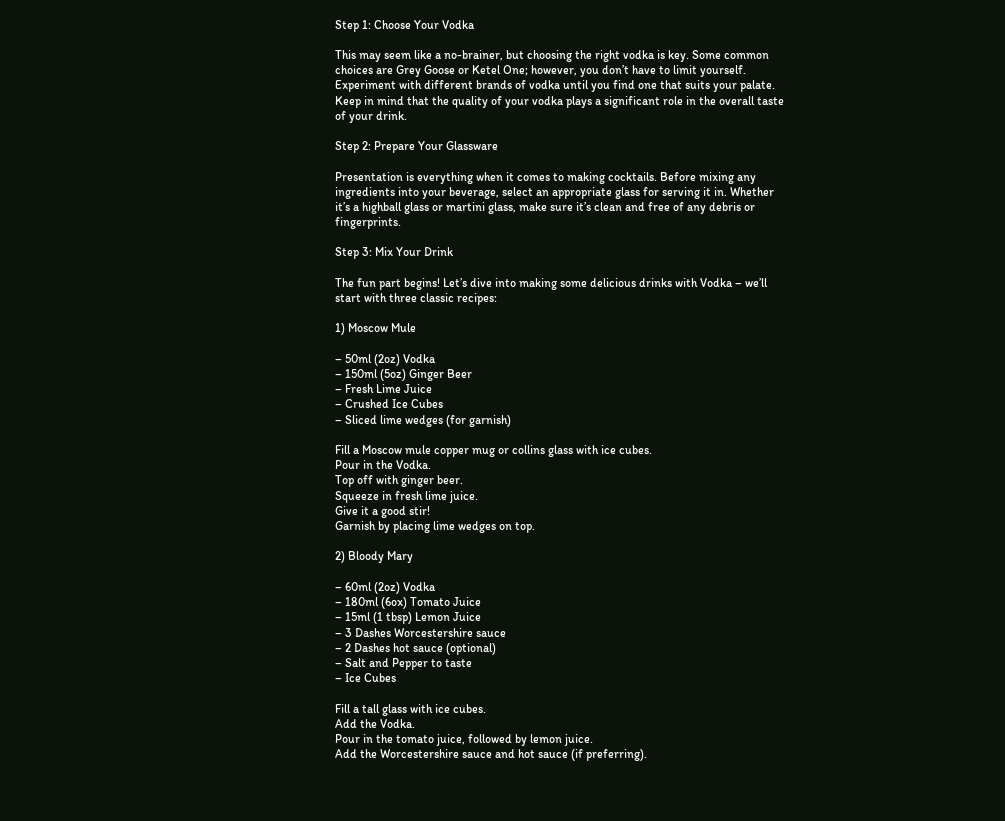Step 1: Choose Your Vodka

This may seem like a no-brainer, but choosing the right vodka is key. Some common choices are Grey Goose or Ketel One; however, you don’t have to limit yourself. Experiment with different brands of vodka until you find one that suits your palate. Keep in mind that the quality of your vodka plays a significant role in the overall taste of your drink.

Step 2: Prepare Your Glassware

Presentation is everything when it comes to making cocktails. Before mixing any ingredients into your beverage, select an appropriate glass for serving it in. Whether it’s a highball glass or martini glass, make sure it’s clean and free of any debris or fingerprints.

Step 3: Mix Your Drink

The fun part begins! Let’s dive into making some delicious drinks with Vodka – we’ll start with three classic recipes:

1) Moscow Mule

– 50ml (2oz) Vodka
– 150ml (5oz) Ginger Beer
– Fresh Lime Juice
– Crushed Ice Cubes
– Sliced lime wedges (for garnish)

Fill a Moscow mule copper mug or collins glass with ice cubes.
Pour in the Vodka.
Top off with ginger beer.
Squeeze in fresh lime juice.
Give it a good stir!
Garnish by placing lime wedges on top.

2) Bloody Mary

– 60ml (2oz) Vodka
– 180ml (6ox) Tomato Juice
– 15ml (1 tbsp) Lemon Juice
– 3 Dashes Worcestershire sauce
– 2 Dashes hot sauce (optional)
– Salt and Pepper to taste
– Ice Cubes

Fill a tall glass with ice cubes.
Add the Vodka.
Pour in the tomato juice, followed by lemon juice.
Add the Worcestershire sauce and hot sauce (if preferring).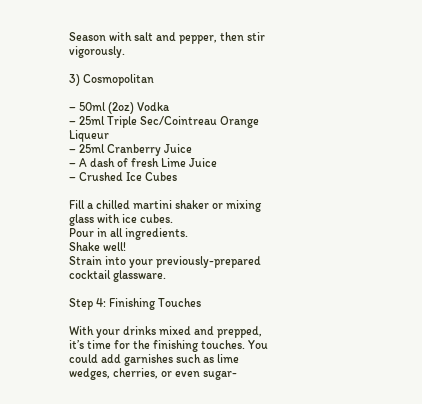Season with salt and pepper, then stir vigorously.

3) Cosmopolitan

– 50ml (2oz) Vodka
– 25ml Triple Sec/Cointreau Orange Liqueur
– 25ml Cranberry Juice
– A dash of fresh Lime Juice
– Crushed Ice Cubes

Fill a chilled martini shaker or mixing glass with ice cubes.
Pour in all ingredients.
Shake well!
Strain into your previously-prepared cocktail glassware.

Step 4: Finishing Touches

With your drinks mixed and prepped, it’s time for the finishing touches. You could add garnishes such as lime wedges, cherries, or even sugar-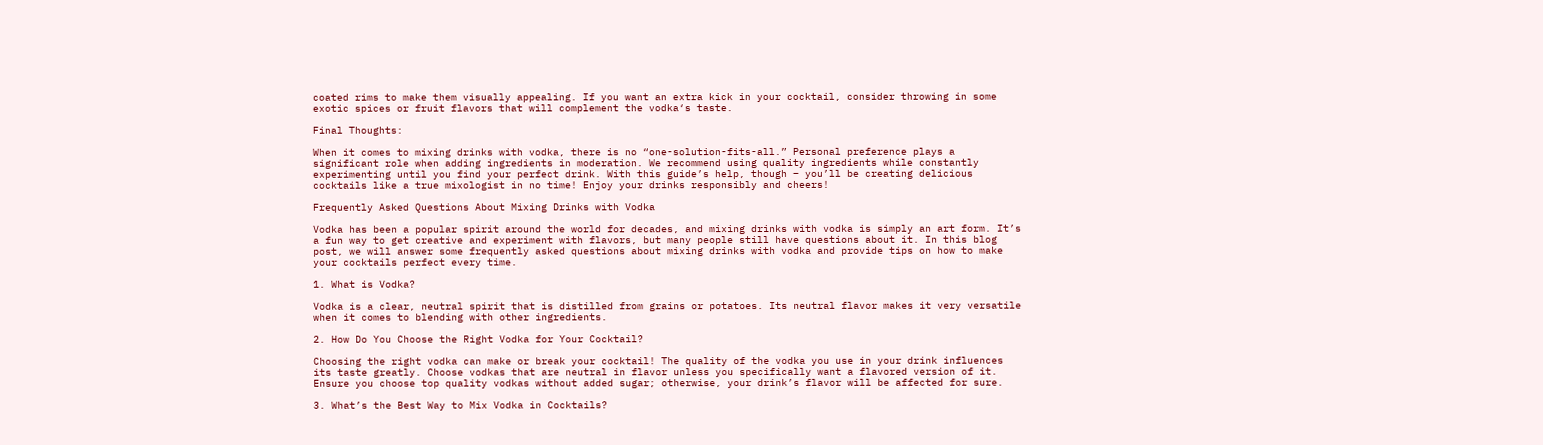coated rims to make them visually appealing. If you want an extra kick in your cocktail, consider throwing in some exotic spices or fruit flavors that will complement the vodka‘s taste.

Final Thoughts:

When it comes to mixing drinks with vodka, there is no “one-solution-fits-all.” Personal preference plays a significant role when adding ingredients in moderation. We recommend using quality ingredients while constantly experimenting until you find your perfect drink. With this guide’s help, though – you’ll be creating delicious cocktails like a true mixologist in no time! Enjoy your drinks responsibly and cheers!

Frequently Asked Questions About Mixing Drinks with Vodka

Vodka has been a popular spirit around the world for decades, and mixing drinks with vodka is simply an art form. It’s a fun way to get creative and experiment with flavors, but many people still have questions about it. In this blog post, we will answer some frequently asked questions about mixing drinks with vodka and provide tips on how to make your cocktails perfect every time.

1. What is Vodka?

Vodka is a clear, neutral spirit that is distilled from grains or potatoes. Its neutral flavor makes it very versatile when it comes to blending with other ingredients.

2. How Do You Choose the Right Vodka for Your Cocktail?

Choosing the right vodka can make or break your cocktail! The quality of the vodka you use in your drink influences its taste greatly. Choose vodkas that are neutral in flavor unless you specifically want a flavored version of it. Ensure you choose top quality vodkas without added sugar; otherwise, your drink’s flavor will be affected for sure.

3. What’s the Best Way to Mix Vodka in Cocktails?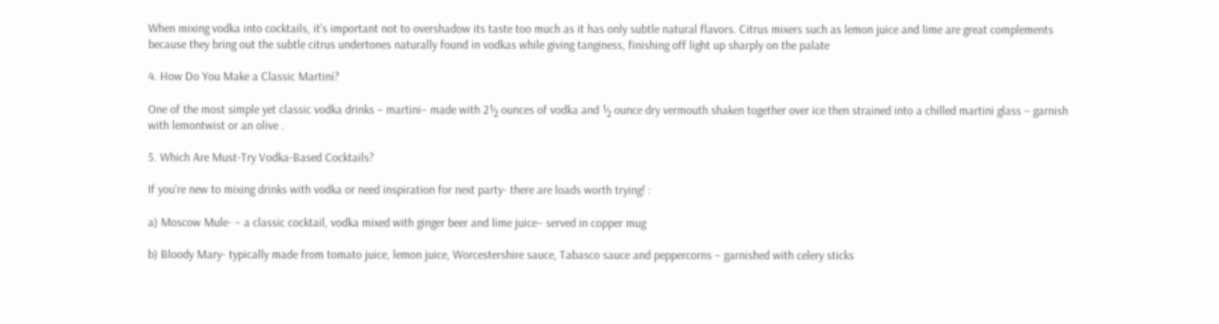When mixing vodka into cocktails, it’s important not to overshadow its taste too much as it has only subtle natural flavors. Citrus mixers such as lemon juice and lime are great complements because they bring out the subtle citrus undertones naturally found in vodkas while giving tanginess, finishing off light up sharply on the palate

4. How Do You Make a Classic Martini?

One of the most simple yet classic vodka drinks – martini– made with 2½ ounces of vodka and ½ ounce dry vermouth shaken together over ice then strained into a chilled martini glass – garnish with lemontwist or an olive .

5. Which Are Must-Try Vodka-Based Cocktails?

If you’re new to mixing drinks with vodka or need inspiration for next party- there are loads worth trying! :

a) Moscow Mule- – a classic cocktail, vodka mixed with ginger beer and lime juice– served in copper mug

b) Bloody Mary- typically made from tomato juice, lemon juice, Worcestershire sauce, Tabasco sauce and peppercorns – garnished with celery sticks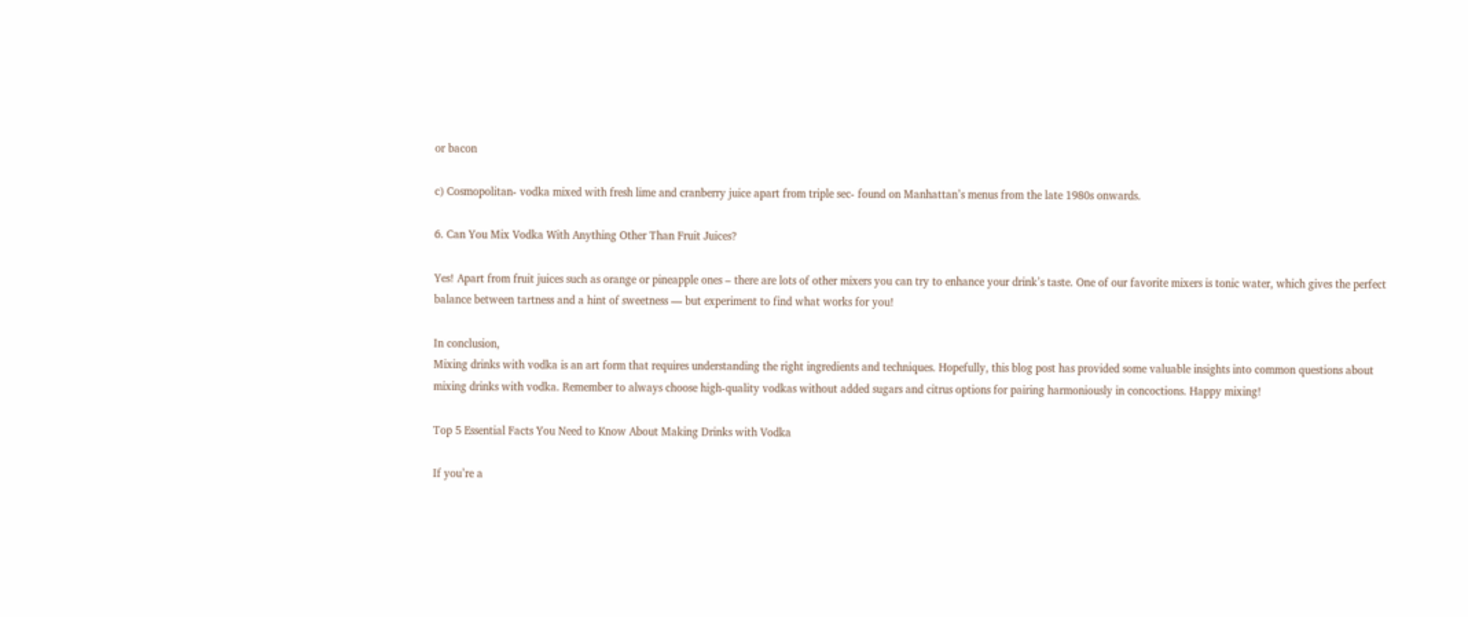or bacon

c) Cosmopolitan- vodka mixed with fresh lime and cranberry juice apart from triple sec- found on Manhattan’s menus from the late 1980s onwards.

6. Can You Mix Vodka With Anything Other Than Fruit Juices?

Yes! Apart from fruit juices such as orange or pineapple ones – there are lots of other mixers you can try to enhance your drink’s taste. One of our favorite mixers is tonic water, which gives the perfect balance between tartness and a hint of sweetness — but experiment to find what works for you!

In conclusion,
Mixing drinks with vodka is an art form that requires understanding the right ingredients and techniques. Hopefully, this blog post has provided some valuable insights into common questions about mixing drinks with vodka. Remember to always choose high-quality vodkas without added sugars and citrus options for pairing harmoniously in concoctions. Happy mixing!

Top 5 Essential Facts You Need to Know About Making Drinks with Vodka

If you’re a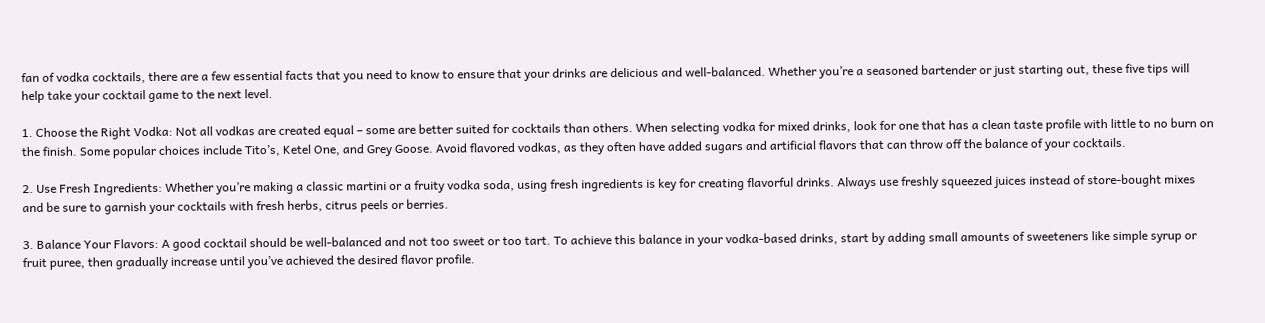fan of vodka cocktails, there are a few essential facts that you need to know to ensure that your drinks are delicious and well-balanced. Whether you’re a seasoned bartender or just starting out, these five tips will help take your cocktail game to the next level.

1. Choose the Right Vodka: Not all vodkas are created equal – some are better suited for cocktails than others. When selecting vodka for mixed drinks, look for one that has a clean taste profile with little to no burn on the finish. Some popular choices include Tito’s, Ketel One, and Grey Goose. Avoid flavored vodkas, as they often have added sugars and artificial flavors that can throw off the balance of your cocktails.

2. Use Fresh Ingredients: Whether you’re making a classic martini or a fruity vodka soda, using fresh ingredients is key for creating flavorful drinks. Always use freshly squeezed juices instead of store-bought mixes and be sure to garnish your cocktails with fresh herbs, citrus peels or berries.

3. Balance Your Flavors: A good cocktail should be well-balanced and not too sweet or too tart. To achieve this balance in your vodka-based drinks, start by adding small amounts of sweeteners like simple syrup or fruit puree, then gradually increase until you’ve achieved the desired flavor profile.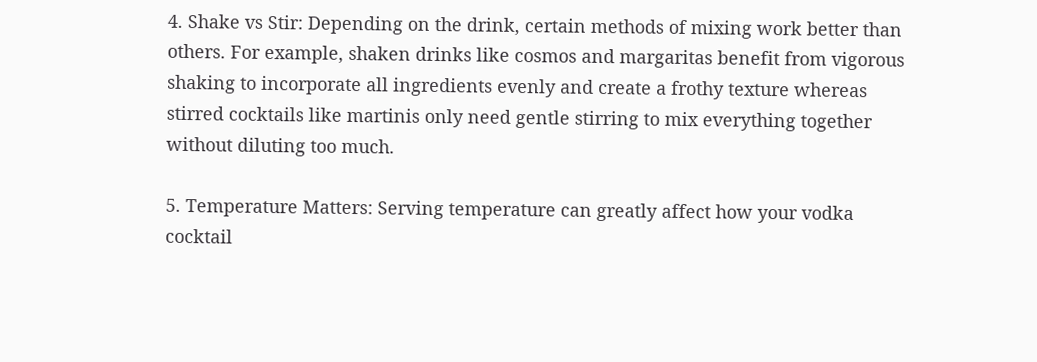4. Shake vs Stir: Depending on the drink, certain methods of mixing work better than others. For example, shaken drinks like cosmos and margaritas benefit from vigorous shaking to incorporate all ingredients evenly and create a frothy texture whereas stirred cocktails like martinis only need gentle stirring to mix everything together without diluting too much.

5. Temperature Matters: Serving temperature can greatly affect how your vodka cocktail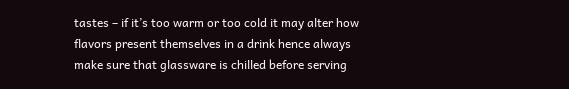tastes – if it’s too warm or too cold it may alter how flavors present themselves in a drink hence always make sure that glassware is chilled before serving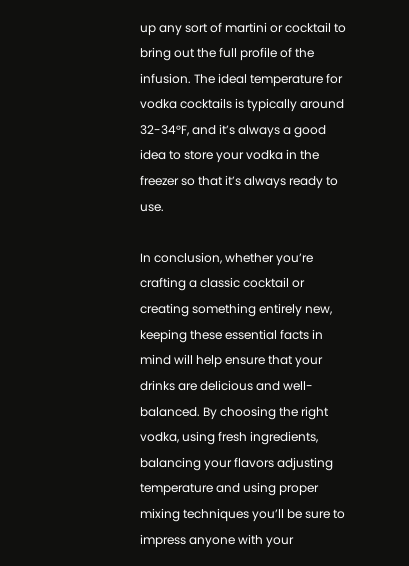up any sort of martini or cocktail to bring out the full profile of the infusion. The ideal temperature for vodka cocktails is typically around 32-34°F, and it’s always a good idea to store your vodka in the freezer so that it’s always ready to use.

In conclusion, whether you’re crafting a classic cocktail or creating something entirely new, keeping these essential facts in mind will help ensure that your drinks are delicious and well-balanced. By choosing the right vodka, using fresh ingredients, balancing your flavors adjusting temperature and using proper mixing techniques you’ll be sure to impress anyone with your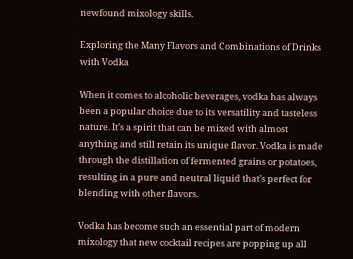newfound mixology skills.

Exploring the Many Flavors and Combinations of Drinks with Vodka

When it comes to alcoholic beverages, vodka has always been a popular choice due to its versatility and tasteless nature. It’s a spirit that can be mixed with almost anything and still retain its unique flavor. Vodka is made through the distillation of fermented grains or potatoes, resulting in a pure and neutral liquid that’s perfect for blending with other flavors.

Vodka has become such an essential part of modern mixology that new cocktail recipes are popping up all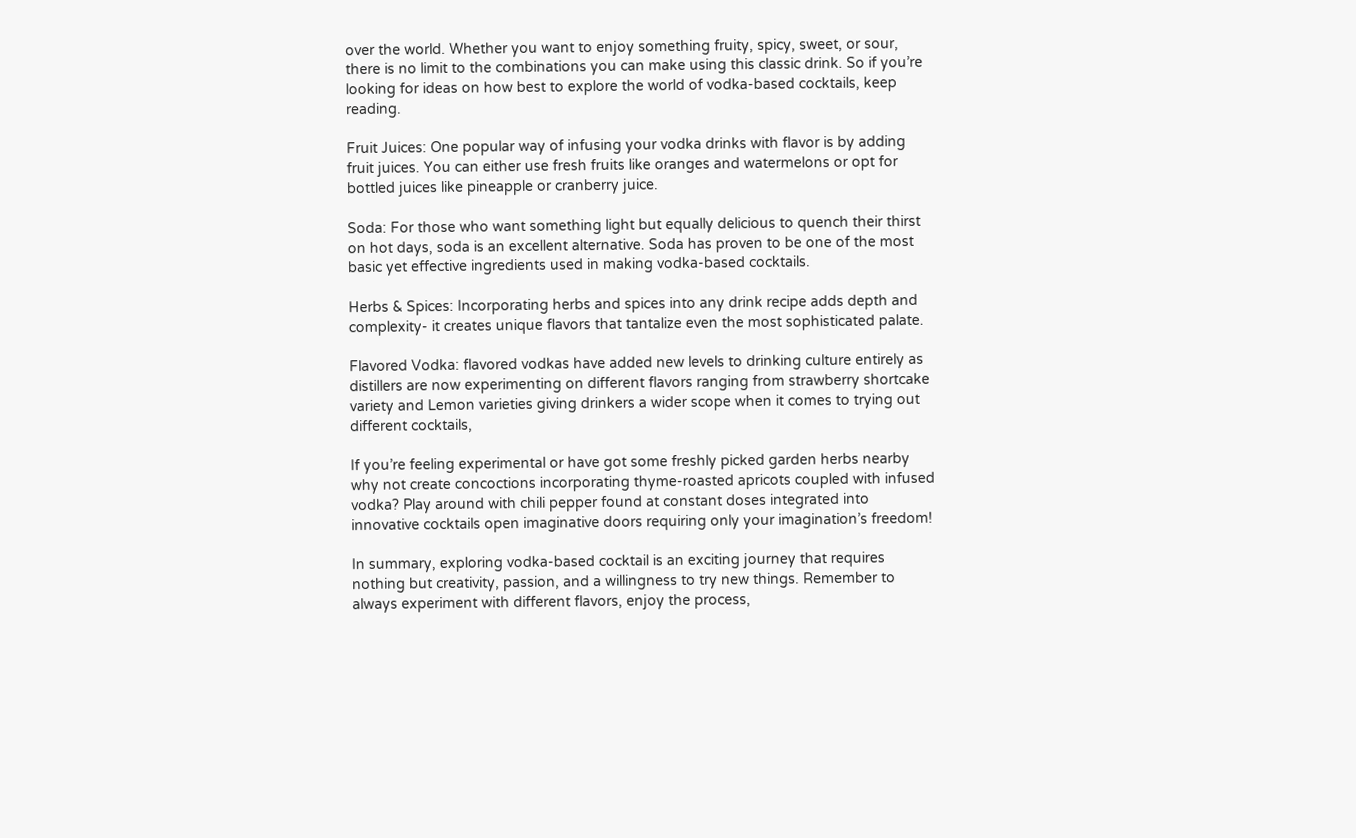over the world. Whether you want to enjoy something fruity, spicy, sweet, or sour, there is no limit to the combinations you can make using this classic drink. So if you’re looking for ideas on how best to explore the world of vodka-based cocktails, keep reading.

Fruit Juices: One popular way of infusing your vodka drinks with flavor is by adding fruit juices. You can either use fresh fruits like oranges and watermelons or opt for bottled juices like pineapple or cranberry juice.

Soda: For those who want something light but equally delicious to quench their thirst on hot days, soda is an excellent alternative. Soda has proven to be one of the most basic yet effective ingredients used in making vodka-based cocktails.

Herbs & Spices: Incorporating herbs and spices into any drink recipe adds depth and complexity- it creates unique flavors that tantalize even the most sophisticated palate.

Flavored Vodka: flavored vodkas have added new levels to drinking culture entirely as distillers are now experimenting on different flavors ranging from strawberry shortcake variety and Lemon varieties giving drinkers a wider scope when it comes to trying out different cocktails,

If you’re feeling experimental or have got some freshly picked garden herbs nearby why not create concoctions incorporating thyme-roasted apricots coupled with infused vodka? Play around with chili pepper found at constant doses integrated into innovative cocktails open imaginative doors requiring only your imagination’s freedom!

In summary, exploring vodka-based cocktail is an exciting journey that requires nothing but creativity, passion, and a willingness to try new things. Remember to always experiment with different flavors, enjoy the process,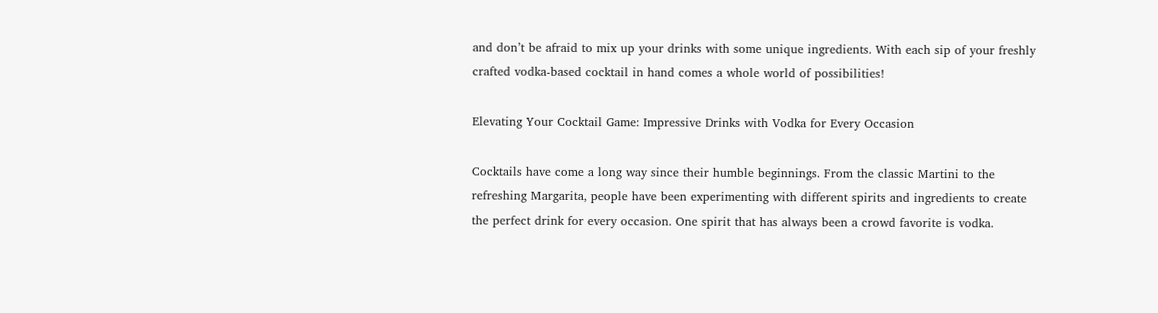and don’t be afraid to mix up your drinks with some unique ingredients. With each sip of your freshly crafted vodka-based cocktail in hand comes a whole world of possibilities!

Elevating Your Cocktail Game: Impressive Drinks with Vodka for Every Occasion

Cocktails have come a long way since their humble beginnings. From the classic Martini to the refreshing Margarita, people have been experimenting with different spirits and ingredients to create the perfect drink for every occasion. One spirit that has always been a crowd favorite is vodka.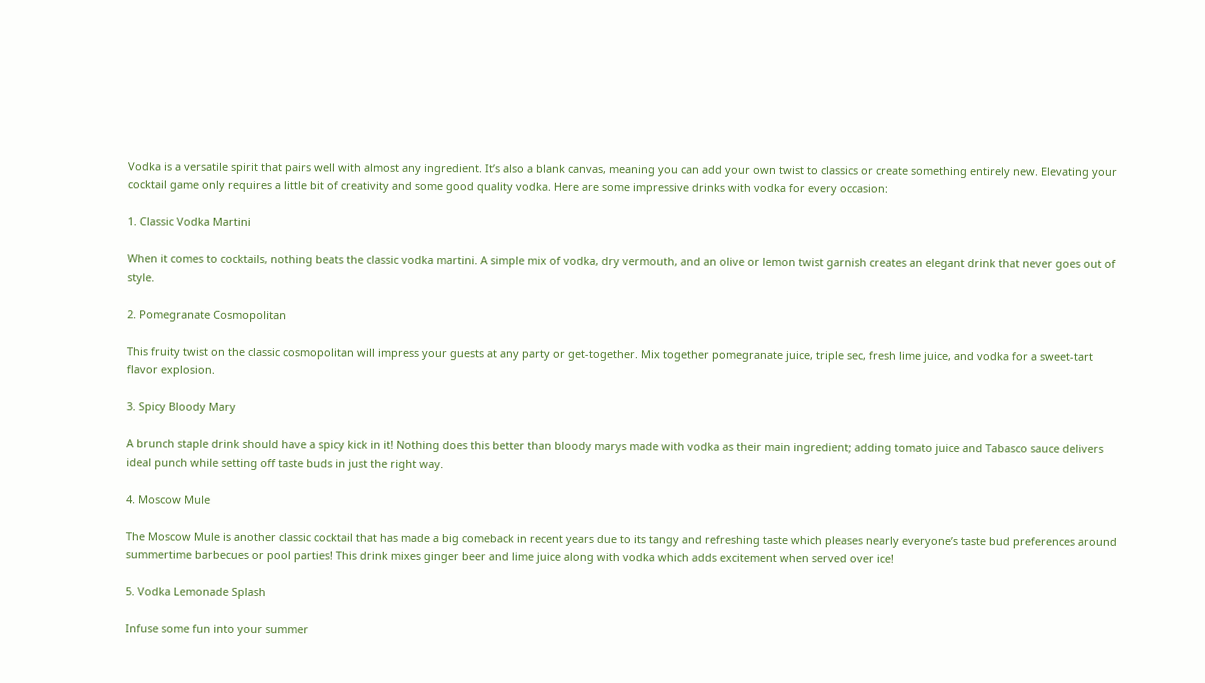Vodka is a versatile spirit that pairs well with almost any ingredient. It’s also a blank canvas, meaning you can add your own twist to classics or create something entirely new. Elevating your cocktail game only requires a little bit of creativity and some good quality vodka. Here are some impressive drinks with vodka for every occasion:

1. Classic Vodka Martini

When it comes to cocktails, nothing beats the classic vodka martini. A simple mix of vodka, dry vermouth, and an olive or lemon twist garnish creates an elegant drink that never goes out of style.

2. Pomegranate Cosmopolitan

This fruity twist on the classic cosmopolitan will impress your guests at any party or get-together. Mix together pomegranate juice, triple sec, fresh lime juice, and vodka for a sweet-tart flavor explosion.

3. Spicy Bloody Mary

A brunch staple drink should have a spicy kick in it! Nothing does this better than bloody marys made with vodka as their main ingredient; adding tomato juice and Tabasco sauce delivers ideal punch while setting off taste buds in just the right way.

4. Moscow Mule

The Moscow Mule is another classic cocktail that has made a big comeback in recent years due to its tangy and refreshing taste which pleases nearly everyone’s taste bud preferences around summertime barbecues or pool parties! This drink mixes ginger beer and lime juice along with vodka which adds excitement when served over ice!

5. Vodka Lemonade Splash

Infuse some fun into your summer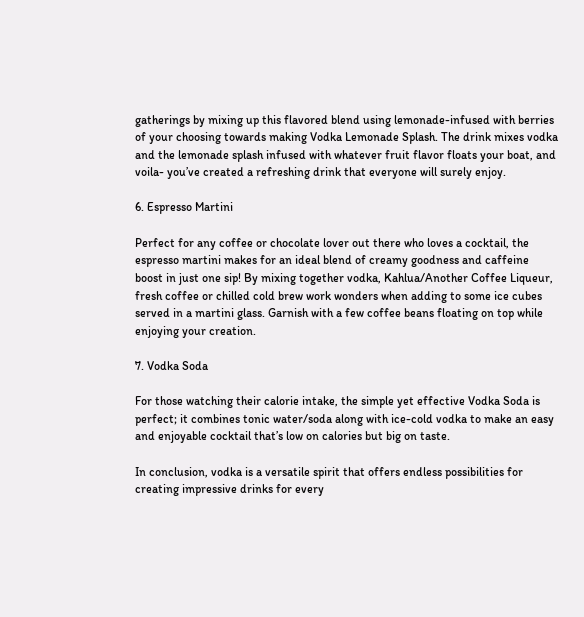gatherings by mixing up this flavored blend using lemonade-infused with berries of your choosing towards making Vodka Lemonade Splash. The drink mixes vodka and the lemonade splash infused with whatever fruit flavor floats your boat, and voila- you’ve created a refreshing drink that everyone will surely enjoy.

6. Espresso Martini

Perfect for any coffee or chocolate lover out there who loves a cocktail, the espresso martini makes for an ideal blend of creamy goodness and caffeine boost in just one sip! By mixing together vodka, Kahlua/Another Coffee Liqueur, fresh coffee or chilled cold brew work wonders when adding to some ice cubes served in a martini glass. Garnish with a few coffee beans floating on top while enjoying your creation.

7. Vodka Soda

For those watching their calorie intake, the simple yet effective Vodka Soda is perfect; it combines tonic water/soda along with ice-cold vodka to make an easy and enjoyable cocktail that’s low on calories but big on taste.

In conclusion, vodka is a versatile spirit that offers endless possibilities for creating impressive drinks for every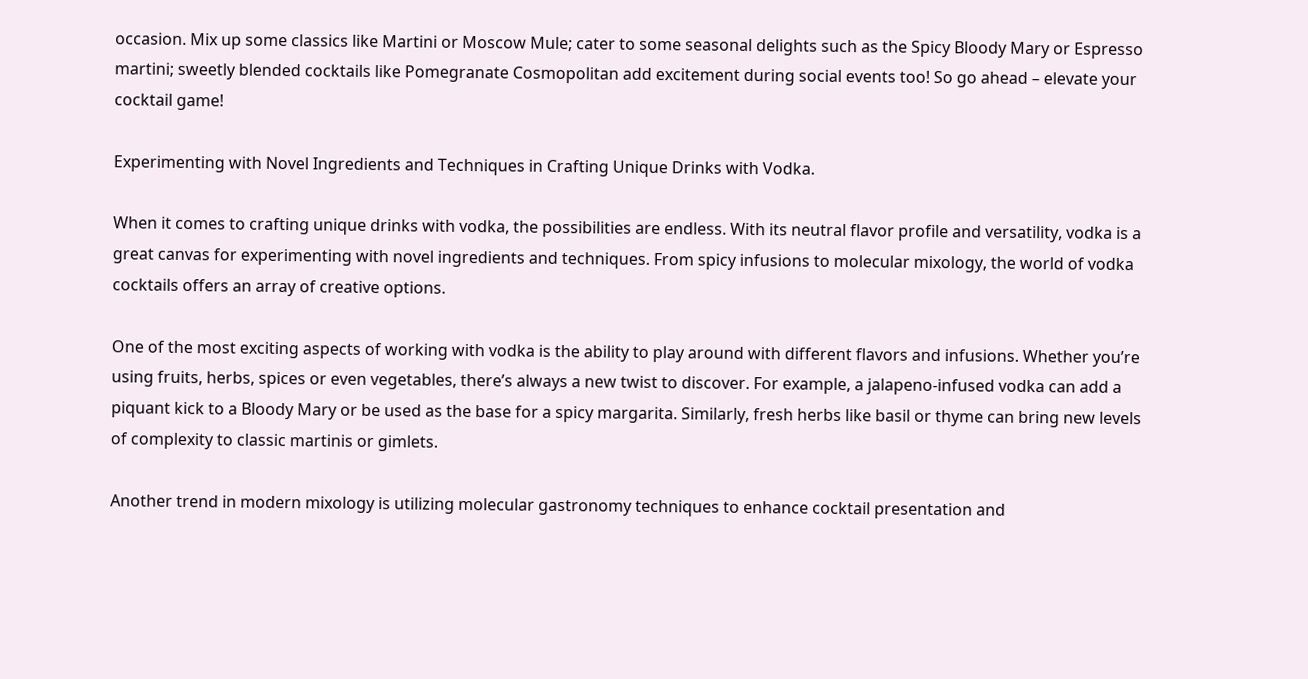occasion. Mix up some classics like Martini or Moscow Mule; cater to some seasonal delights such as the Spicy Bloody Mary or Espresso martini; sweetly blended cocktails like Pomegranate Cosmopolitan add excitement during social events too! So go ahead – elevate your cocktail game!

Experimenting with Novel Ingredients and Techniques in Crafting Unique Drinks with Vodka.

When it comes to crafting unique drinks with vodka, the possibilities are endless. With its neutral flavor profile and versatility, vodka is a great canvas for experimenting with novel ingredients and techniques. From spicy infusions to molecular mixology, the world of vodka cocktails offers an array of creative options.

One of the most exciting aspects of working with vodka is the ability to play around with different flavors and infusions. Whether you’re using fruits, herbs, spices or even vegetables, there’s always a new twist to discover. For example, a jalapeno-infused vodka can add a piquant kick to a Bloody Mary or be used as the base for a spicy margarita. Similarly, fresh herbs like basil or thyme can bring new levels of complexity to classic martinis or gimlets.

Another trend in modern mixology is utilizing molecular gastronomy techniques to enhance cocktail presentation and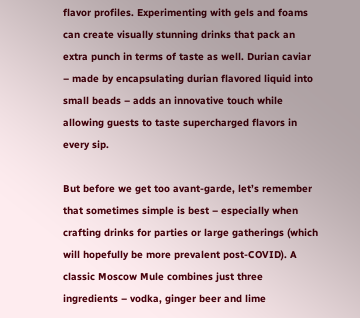flavor profiles. Experimenting with gels and foams can create visually stunning drinks that pack an extra punch in terms of taste as well. Durian caviar – made by encapsulating durian flavored liquid into small beads – adds an innovative touch while allowing guests to taste supercharged flavors in every sip.

But before we get too avant-garde, let’s remember that sometimes simple is best – especially when crafting drinks for parties or large gatherings (which will hopefully be more prevalent post-COVID). A classic Moscow Mule combines just three ingredients – vodka, ginger beer and lime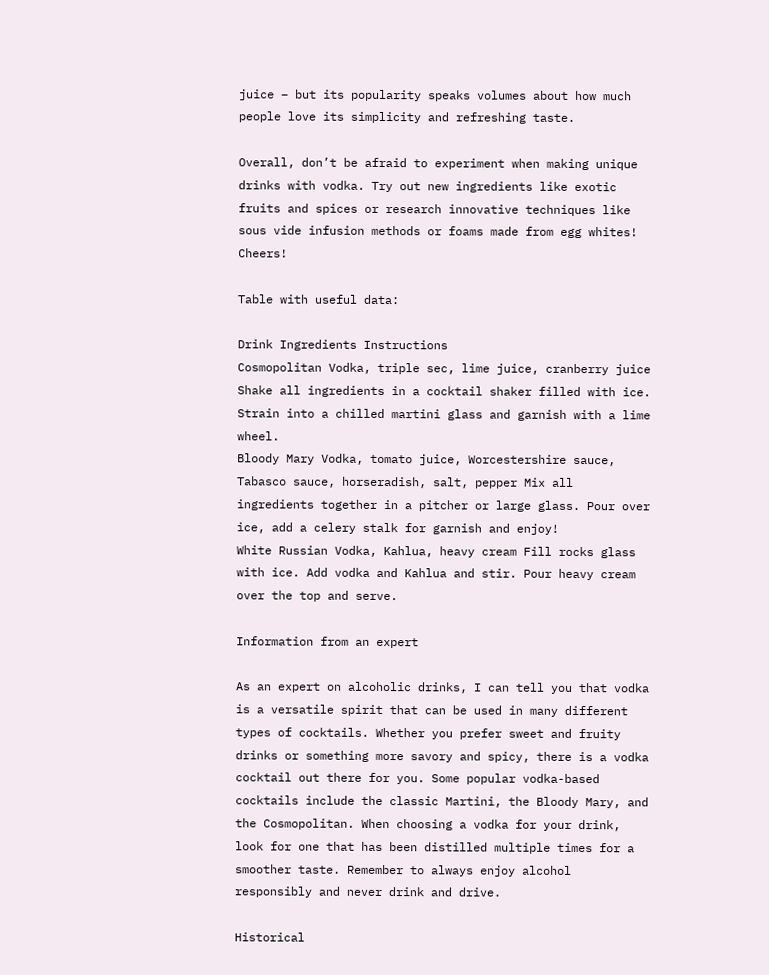juice – but its popularity speaks volumes about how much people love its simplicity and refreshing taste.

Overall, don’t be afraid to experiment when making unique drinks with vodka. Try out new ingredients like exotic fruits and spices or research innovative techniques like sous vide infusion methods or foams made from egg whites! Cheers!

Table with useful data:

Drink Ingredients Instructions
Cosmopolitan Vodka, triple sec, lime juice, cranberry juice Shake all ingredients in a cocktail shaker filled with ice. Strain into a chilled martini glass and garnish with a lime wheel.
Bloody Mary Vodka, tomato juice, Worcestershire sauce, Tabasco sauce, horseradish, salt, pepper Mix all ingredients together in a pitcher or large glass. Pour over ice, add a celery stalk for garnish and enjoy!
White Russian Vodka, Kahlua, heavy cream Fill rocks glass with ice. Add vodka and Kahlua and stir. Pour heavy cream over the top and serve.

Information from an expert

As an expert on alcoholic drinks, I can tell you that vodka is a versatile spirit that can be used in many different types of cocktails. Whether you prefer sweet and fruity drinks or something more savory and spicy, there is a vodka cocktail out there for you. Some popular vodka-based cocktails include the classic Martini, the Bloody Mary, and the Cosmopolitan. When choosing a vodka for your drink, look for one that has been distilled multiple times for a smoother taste. Remember to always enjoy alcohol responsibly and never drink and drive.

Historical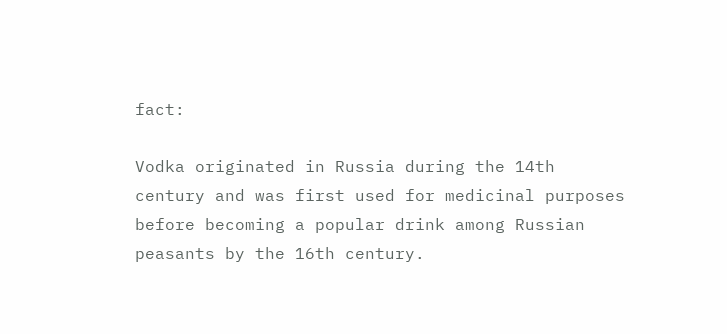fact:

Vodka originated in Russia during the 14th century and was first used for medicinal purposes before becoming a popular drink among Russian peasants by the 16th century.